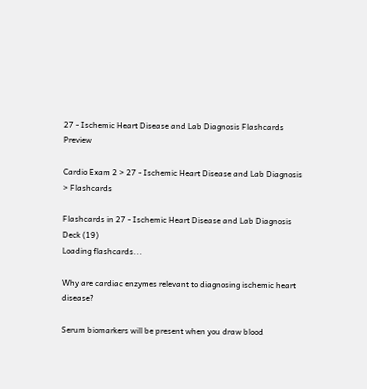27 - Ischemic Heart Disease and Lab Diagnosis Flashcards Preview

Cardio Exam 2 > 27 - Ischemic Heart Disease and Lab Diagnosis > Flashcards

Flashcards in 27 - Ischemic Heart Disease and Lab Diagnosis Deck (19)
Loading flashcards...

Why are cardiac enzymes relevant to diagnosing ischemic heart disease?

Serum biomarkers will be present when you draw blood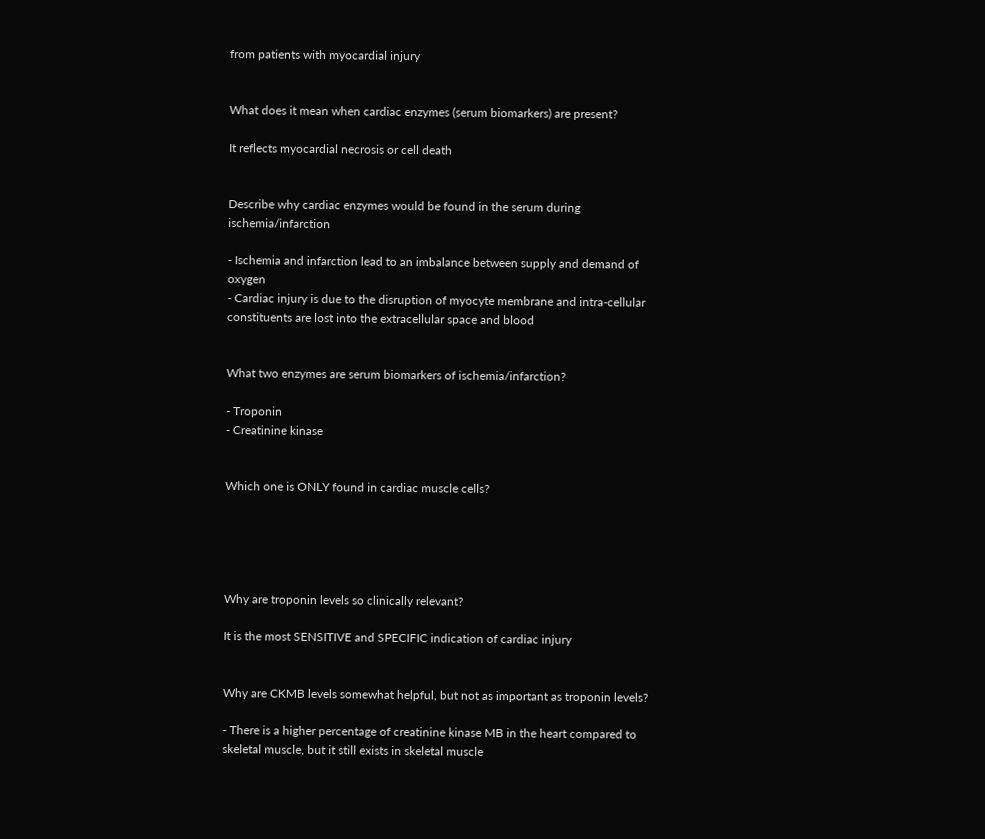from patients with myocardial injury


What does it mean when cardiac enzymes (serum biomarkers) are present?

It reflects myocardial necrosis or cell death


Describe why cardiac enzymes would be found in the serum during ischemia/infarction

- Ischemia and infarction lead to an imbalance between supply and demand of oxygen
- Cardiac injury is due to the disruption of myocyte membrane and intra-cellular constituents are lost into the extracellular space and blood


What two enzymes are serum biomarkers of ischemia/infarction?

- Troponin
- Creatinine kinase


Which one is ONLY found in cardiac muscle cells?





Why are troponin levels so clinically relevant?

It is the most SENSITIVE and SPECIFIC indication of cardiac injury


Why are CKMB levels somewhat helpful, but not as important as troponin levels?

- There is a higher percentage of creatinine kinase MB in the heart compared to skeletal muscle, but it still exists in skeletal muscle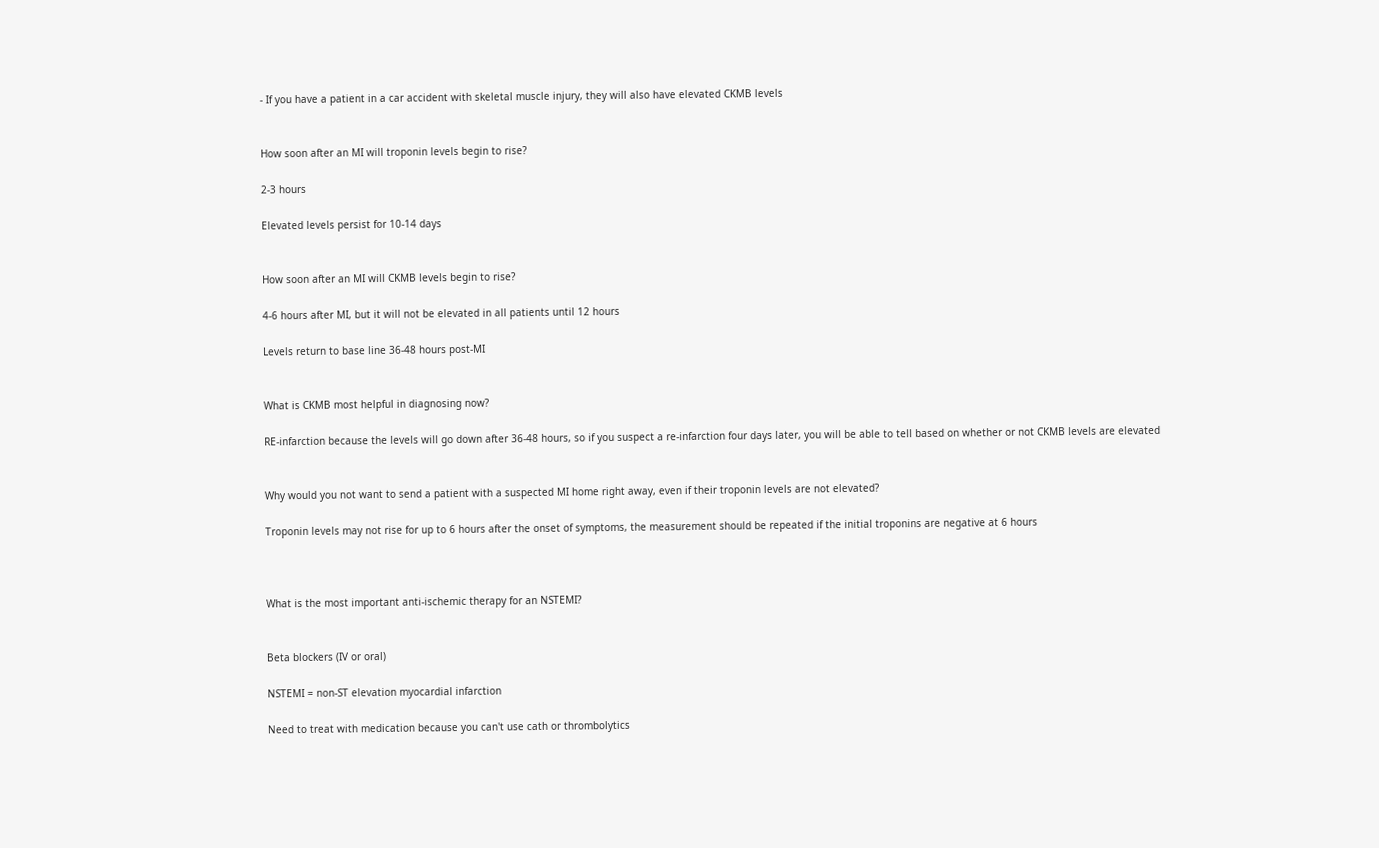- If you have a patient in a car accident with skeletal muscle injury, they will also have elevated CKMB levels


How soon after an MI will troponin levels begin to rise?

2-3 hours

Elevated levels persist for 10-14 days


How soon after an MI will CKMB levels begin to rise?

4-6 hours after MI, but it will not be elevated in all patients until 12 hours

Levels return to base line 36-48 hours post-MI


What is CKMB most helpful in diagnosing now?

RE-infarction because the levels will go down after 36-48 hours, so if you suspect a re-infarction four days later, you will be able to tell based on whether or not CKMB levels are elevated


Why would you not want to send a patient with a suspected MI home right away, even if their troponin levels are not elevated?

Troponin levels may not rise for up to 6 hours after the onset of symptoms, the measurement should be repeated if the initial troponins are negative at 6 hours



What is the most important anti-ischemic therapy for an NSTEMI?


Beta blockers (IV or oral)

NSTEMI = non-ST elevation myocardial infarction

Need to treat with medication because you can't use cath or thrombolytics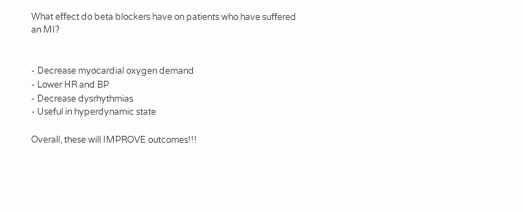What effect do beta blockers have on patients who have suffered an MI?


- Decrease myocardial oxygen demand
- Lower HR and BP
- Decrease dysrhythmias
- Useful in hyperdynamic state

Overall, these will IMPROVE outcomes!!!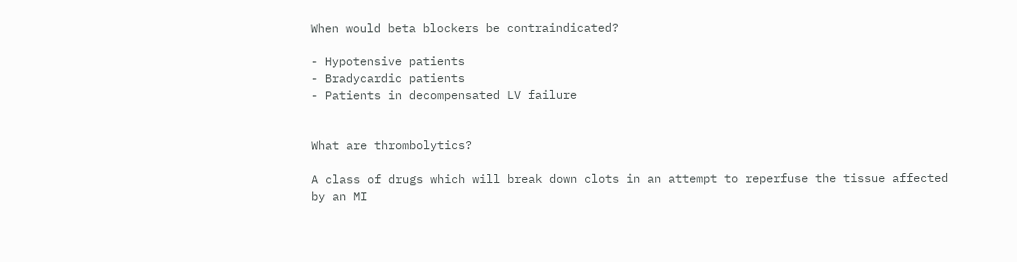When would beta blockers be contraindicated?

- Hypotensive patients
- Bradycardic patients
- Patients in decompensated LV failure


What are thrombolytics?

A class of drugs which will break down clots in an attempt to reperfuse the tissue affected by an MI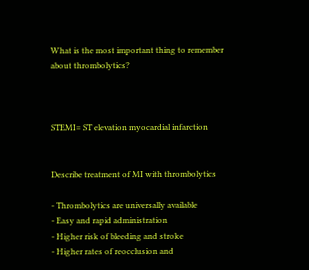What is the most important thing to remember about thrombolytics?



STEMI= ST elevation myocardial infarction


Describe treatment of MI with thrombolytics

- Thrombolytics are universally available
- Easy and rapid administration
- Higher risk of bleeding and stroke
- Higher rates of reocclusion and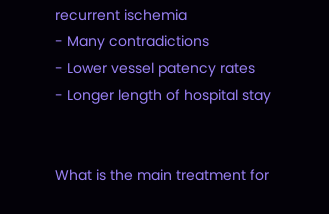recurrent ischemia
- Many contradictions
- Lower vessel patency rates
- Longer length of hospital stay


What is the main treatment for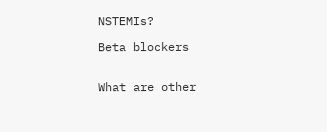NSTEMIs?

Beta blockers


What are other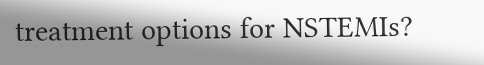treatment options for NSTEMIs?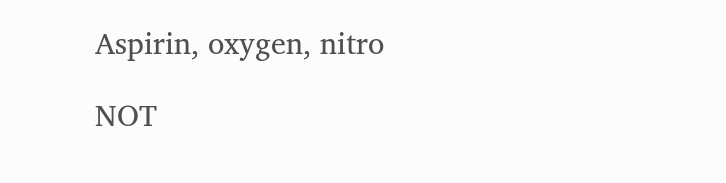Aspirin, oxygen, nitro

NOT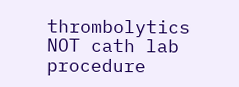thrombolytics
NOT cath lab procedure